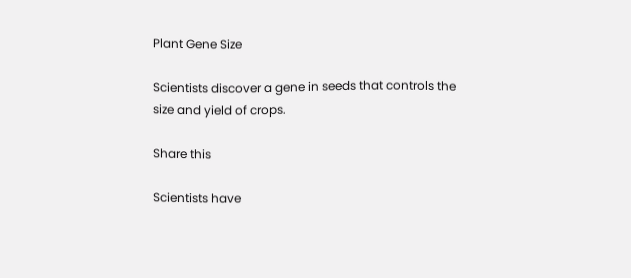Plant Gene Size

Scientists discover a gene in seeds that controls the size and yield of crops.

Share this

Scientists have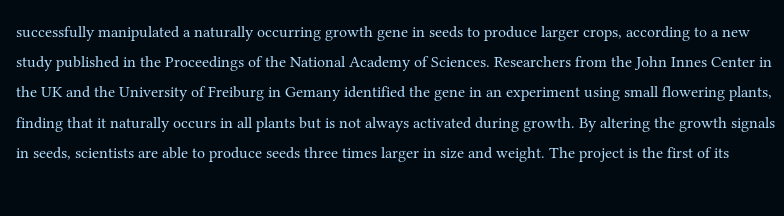successfully manipulated a naturally occurring growth gene in seeds to produce larger crops, according to a new study published in the Proceedings of the National Academy of Sciences. Researchers from the John Innes Center in the UK and the University of Freiburg in Gemany identified the gene in an experiment using small flowering plants, finding that it naturally occurs in all plants but is not always activated during growth. By altering the growth signals in seeds, scientists are able to produce seeds three times larger in size and weight. The project is the first of its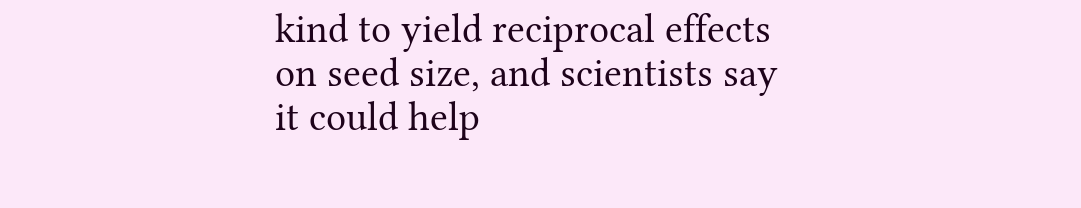kind to yield reciprocal effects on seed size, and scientists say it could help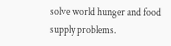solve world hunger and food supply problems.